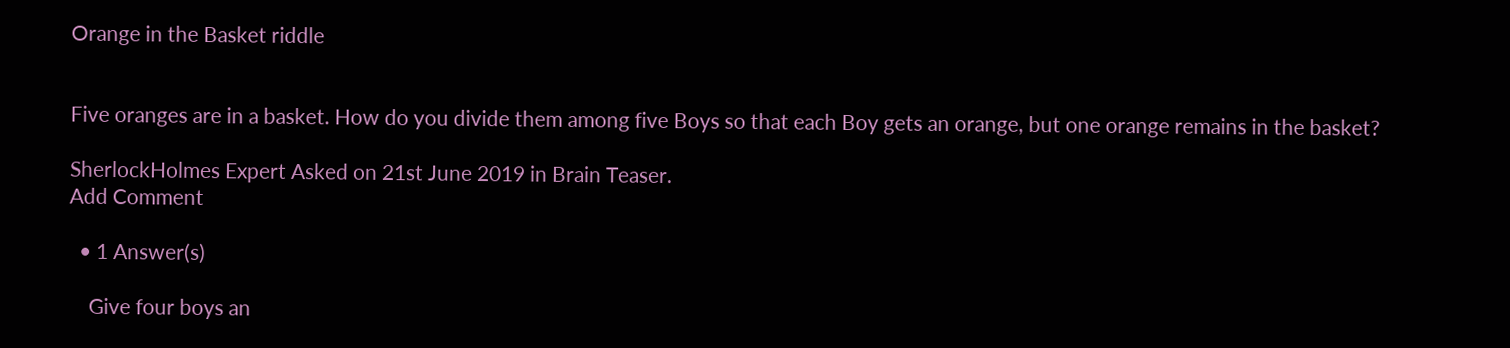Orange in the Basket riddle


Five oranges are in a basket. How do you divide them among five Boys so that each Boy gets an orange, but one orange remains in the basket?

SherlockHolmes Expert Asked on 21st June 2019 in Brain Teaser.
Add Comment

  • 1 Answer(s)

    Give four boys an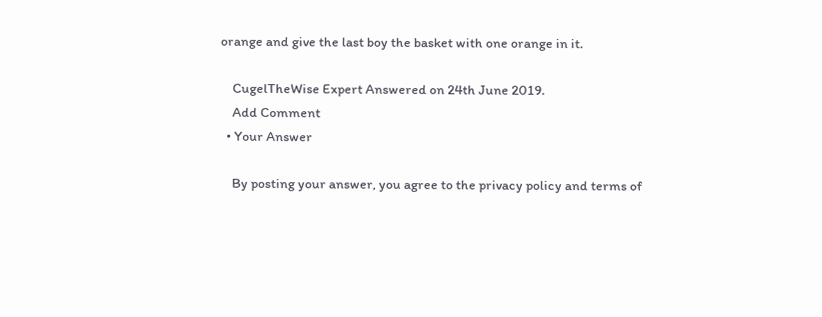orange and give the last boy the basket with one orange in it.

    CugelTheWise Expert Answered on 24th June 2019.
    Add Comment
  • Your Answer

    By posting your answer, you agree to the privacy policy and terms of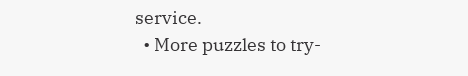service.
  • More puzzles to try-